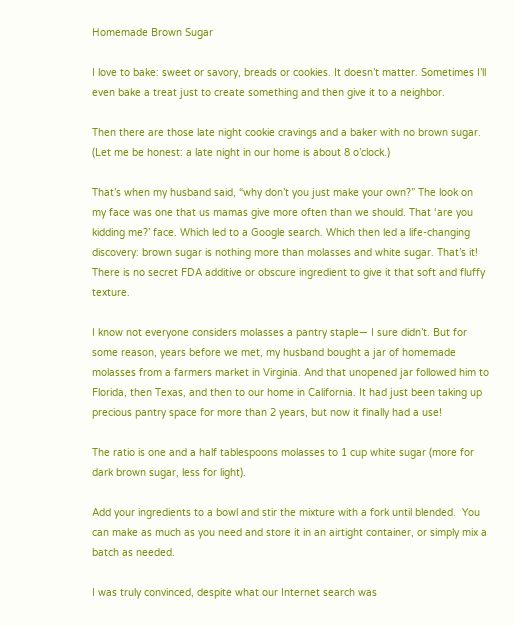Homemade Brown Sugar

I love to bake: sweet or savory, breads or cookies. It doesn’t matter. Sometimes I’ll even bake a treat just to create something and then give it to a neighbor.

Then there are those late night cookie cravings and a baker with no brown sugar. (Let me be honest: a late night in our home is about 8 o’clock.)

That’s when my husband said, “why don’t you just make your own?” The look on my face was one that us mamas give more often than we should. That ‘are you kidding me?’ face. Which led to a Google search. Which then led a life-changing discovery: brown sugar is nothing more than molasses and white sugar. That’s it! There is no secret FDA additive or obscure ingredient to give it that soft and fluffy texture.

I know not everyone considers molasses a pantry staple— I sure didn’t. But for some reason, years before we met, my husband bought a jar of homemade molasses from a farmers market in Virginia. And that unopened jar followed him to Florida, then Texas, and then to our home in California. It had just been taking up precious pantry space for more than 2 years, but now it finally had a use!

The ratio is one and a half tablespoons molasses to 1 cup white sugar (more for dark brown sugar, less for light).

Add your ingredients to a bowl and stir the mixture with a fork until blended.  You can make as much as you need and store it in an airtight container, or simply mix a batch as needed.

I was truly convinced, despite what our Internet search was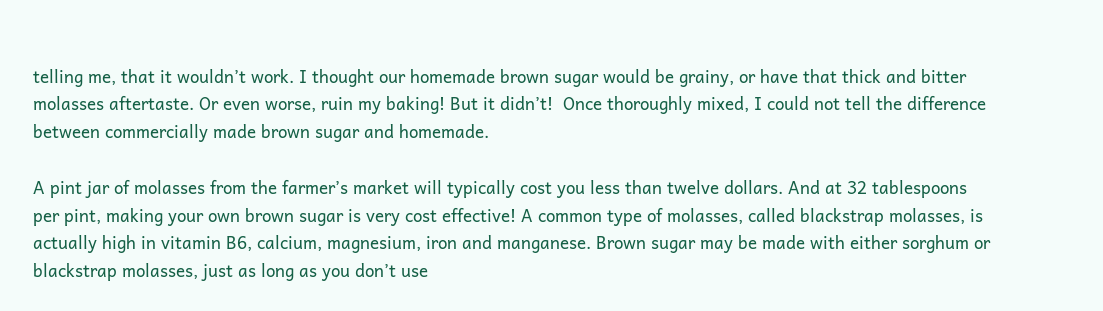telling me, that it wouldn’t work. I thought our homemade brown sugar would be grainy, or have that thick and bitter molasses aftertaste. Or even worse, ruin my baking! But it didn’t!  Once thoroughly mixed, I could not tell the difference between commercially made brown sugar and homemade.

A pint jar of molasses from the farmer’s market will typically cost you less than twelve dollars. And at 32 tablespoons per pint, making your own brown sugar is very cost effective! A common type of molasses, called blackstrap molasses, is actually high in vitamin B6, calcium, magnesium, iron and manganese. Brown sugar may be made with either sorghum or blackstrap molasses, just as long as you don’t use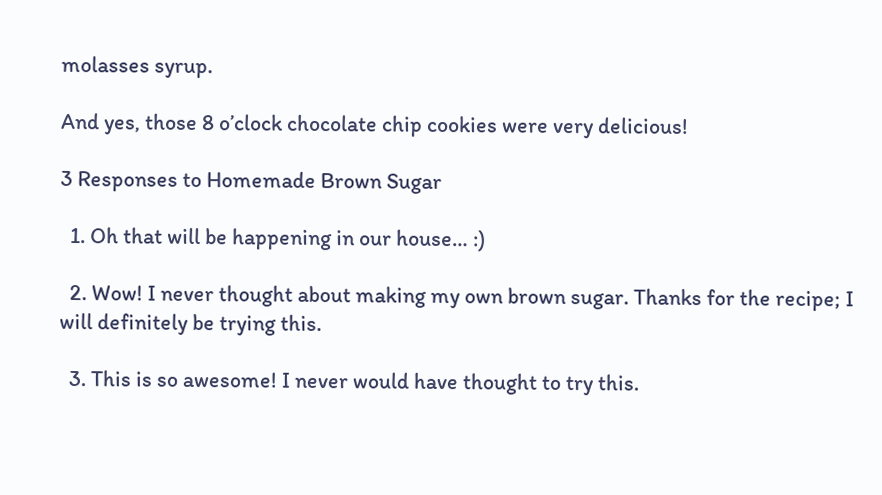molasses syrup.

And yes, those 8 o’clock chocolate chip cookies were very delicious!

3 Responses to Homemade Brown Sugar

  1. Oh that will be happening in our house… :)

  2. Wow! I never thought about making my own brown sugar. Thanks for the recipe; I will definitely be trying this.

  3. This is so awesome! I never would have thought to try this.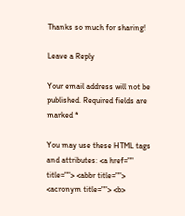Thanks so much for sharing!

Leave a Reply

Your email address will not be published. Required fields are marked *

You may use these HTML tags and attributes: <a href="" title=""> <abbr title=""> <acronym title=""> <b>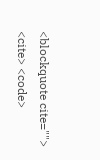<blockquote cite=""> <cite> <code>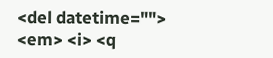<del datetime=""> <em> <i> <q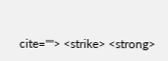cite=""> <strike> <strong>